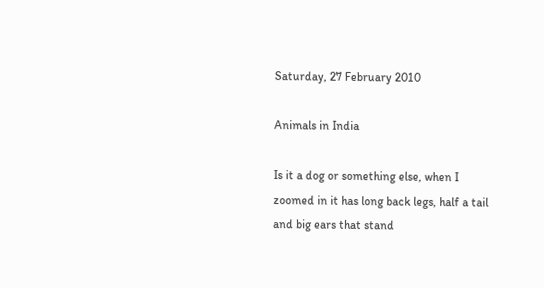Saturday, 27 February 2010

Animals in India

Is it a dog or something else, when I zoomed in it has long back legs, half a tail and big ears that stand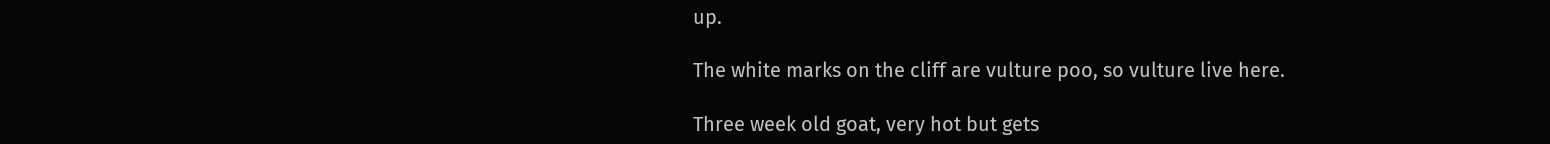up.

The white marks on the cliff are vulture poo, so vulture live here.

Three week old goat, very hot but gets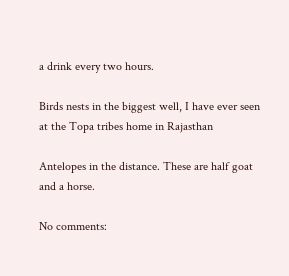a drink every two hours.

Birds nests in the biggest well, I have ever seen at the Topa tribes home in Rajasthan

Antelopes in the distance. These are half goat and a horse.

No comments: